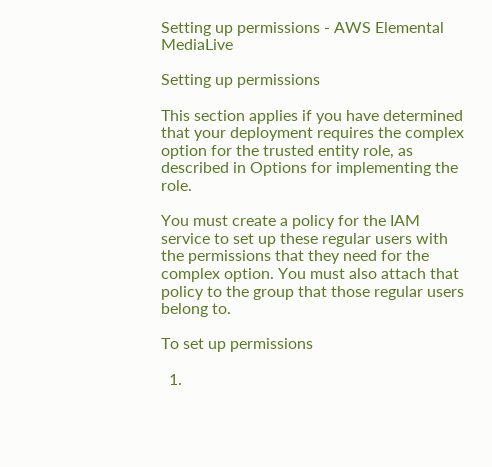Setting up permissions - AWS Elemental MediaLive

Setting up permissions

This section applies if you have determined that your deployment requires the complex option for the trusted entity role, as described in Options for implementing the role.

You must create a policy for the IAM service to set up these regular users with the permissions that they need for the complex option. You must also attach that policy to the group that those regular users belong to.

To set up permissions

  1.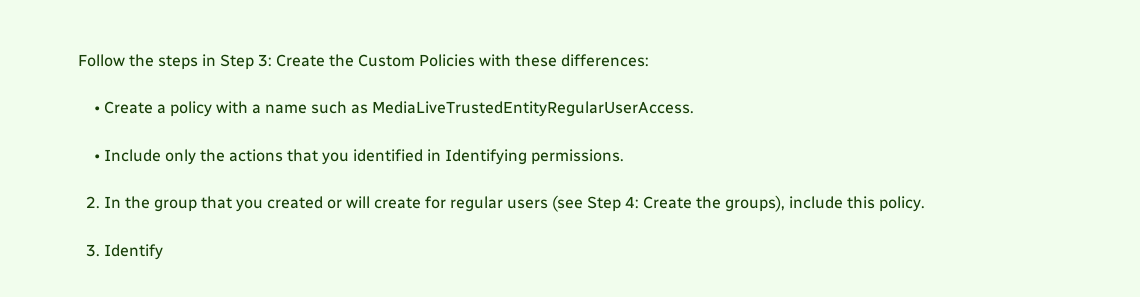Follow the steps in Step 3: Create the Custom Policies with these differences:

    • Create a policy with a name such as MediaLiveTrustedEntityRegularUserAccess.

    • Include only the actions that you identified in Identifying permissions.

  2. In the group that you created or will create for regular users (see Step 4: Create the groups), include this policy.

  3. Identify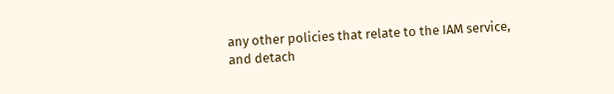any other policies that relate to the IAM service, and detach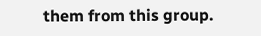them from this group.